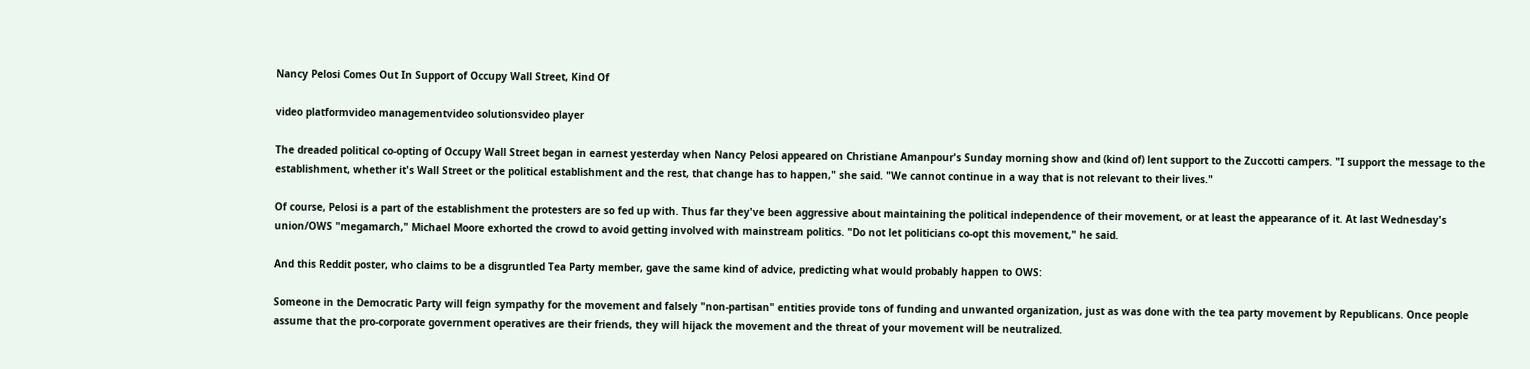Nancy Pelosi Comes Out In Support of Occupy Wall Street, Kind Of

video platformvideo managementvideo solutionsvideo player

The dreaded political co-opting of Occupy Wall Street began in earnest yesterday when Nancy Pelosi appeared on Christiane Amanpour's Sunday morning show and (kind of) lent support to the Zuccotti campers. "I support the message to the establishment, whether it's Wall Street or the political establishment and the rest, that change has to happen," she said. "We cannot continue in a way that is not relevant to their lives."

Of course, Pelosi is a part of the establishment the protesters are so fed up with. Thus far they've been aggressive about maintaining the political independence of their movement, or at least the appearance of it. At last Wednesday's union/OWS "megamarch," Michael Moore exhorted the crowd to avoid getting involved with mainstream politics. "Do not let politicians co-opt this movement," he said.

And this Reddit poster, who claims to be a disgruntled Tea Party member, gave the same kind of advice, predicting what would probably happen to OWS:

Someone in the Democratic Party will feign sympathy for the movement and falsely "non-partisan" entities provide tons of funding and unwanted organization, just as was done with the tea party movement by Republicans. Once people assume that the pro-corporate government operatives are their friends, they will hijack the movement and the threat of your movement will be neutralized.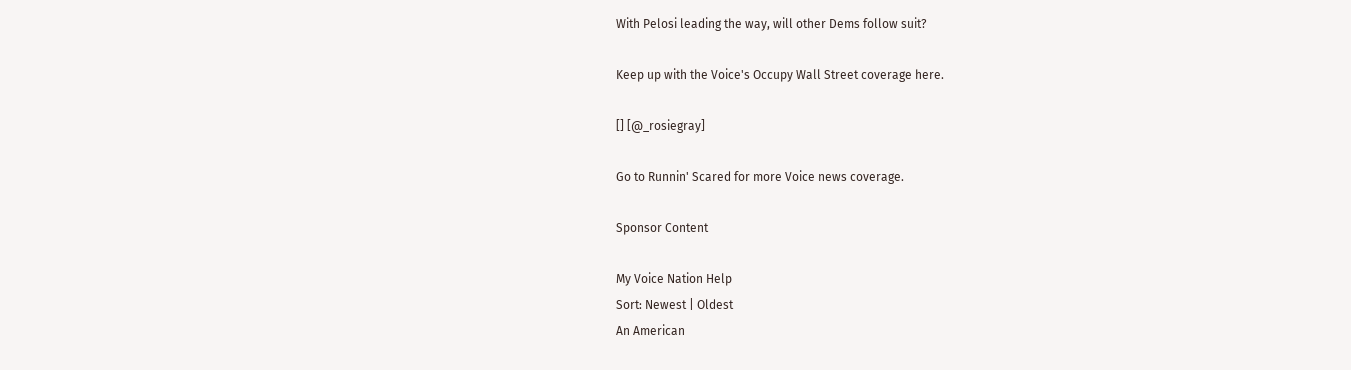With Pelosi leading the way, will other Dems follow suit?

Keep up with the Voice's Occupy Wall Street coverage here.

[] [@_rosiegray]

Go to Runnin' Scared for more Voice news coverage.

Sponsor Content

My Voice Nation Help
Sort: Newest | Oldest
An American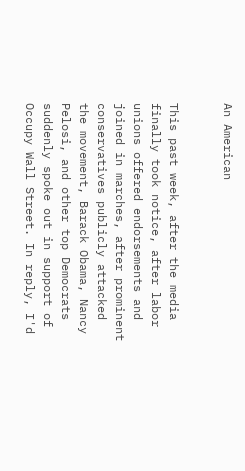An American


This past week, after the media finally took notice, after labor unions offered endorsements and joined in marches, after prominent conservatives publicly attacked the movement, Barack Obama, Nancy Pelosi, and other top Democrats suddenly spoke out in support of Occupy Wall Street. In reply, I'd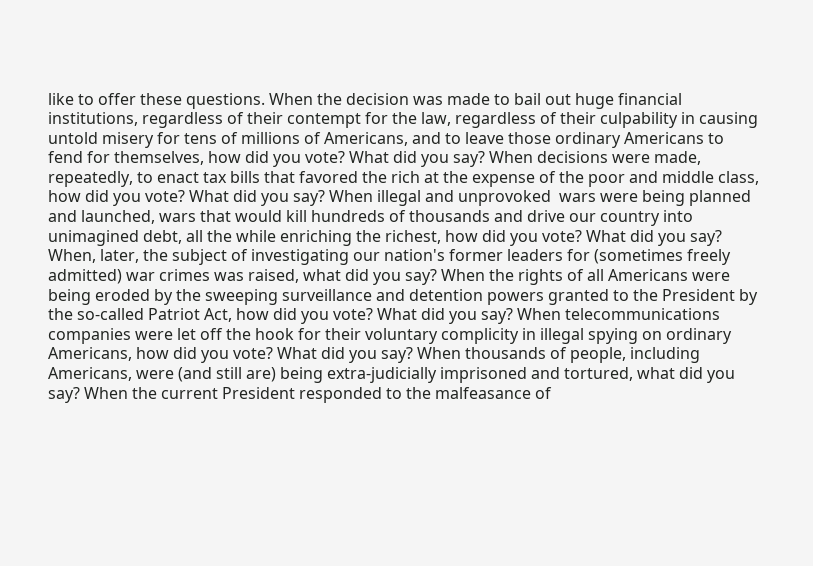like to offer these questions. When the decision was made to bail out huge financial institutions, regardless of their contempt for the law, regardless of their culpability in causing untold misery for tens of millions of Americans, and to leave those ordinary Americans to fend for themselves, how did you vote? What did you say? When decisions were made, repeatedly, to enact tax bills that favored the rich at the expense of the poor and middle class, how did you vote? What did you say? When illegal and unprovoked  wars were being planned and launched, wars that would kill hundreds of thousands and drive our country into unimagined debt, all the while enriching the richest, how did you vote? What did you say? When, later, the subject of investigating our nation's former leaders for (sometimes freely admitted) war crimes was raised, what did you say? When the rights of all Americans were being eroded by the sweeping surveillance and detention powers granted to the President by the so-called Patriot Act, how did you vote? What did you say? When telecommunications companies were let off the hook for their voluntary complicity in illegal spying on ordinary Americans, how did you vote? What did you say? When thousands of people, including Americans, were (and still are) being extra-judicially imprisoned and tortured, what did you say? When the current President responded to the malfeasance of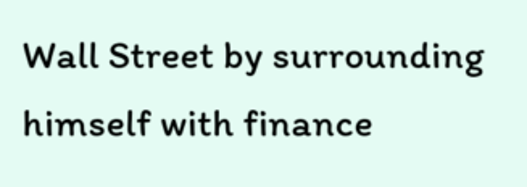Wall Street by surrounding himself with finance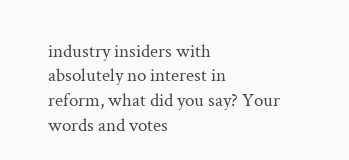industry insiders with absolutely no interest in reform, what did you say? Your words and votes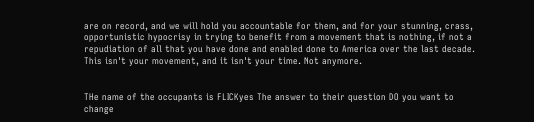are on record, and we will hold you accountable for them, and for your stunning, crass, opportunistic hypocrisy in trying to benefit from a movement that is nothing, if not a repudiation of all that you have done and enabled done to America over the last decade. This isn't your movement, and it isn't your time. Not anymore.


THe name of the occupants is FLICKyes The answer to their question DO you want to change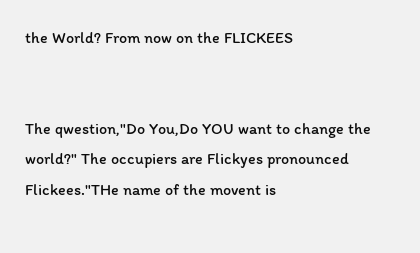the World? From now on the FLICKEES


The qwestion,"Do You,Do YOU want to change the world?" The occupiers are Flickyes pronounced Flickees."THe name of the movent is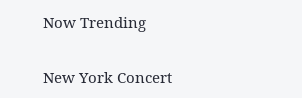Now Trending

New York Concert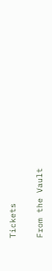Tickets

From the Vault